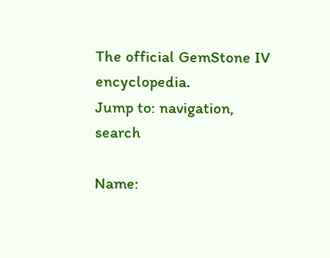The official GemStone IV encyclopedia.
Jump to: navigation, search

Name: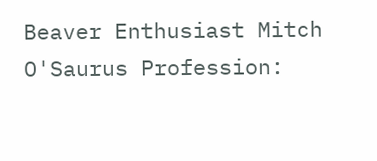Beaver Enthusiast Mitch O'Saurus Profession: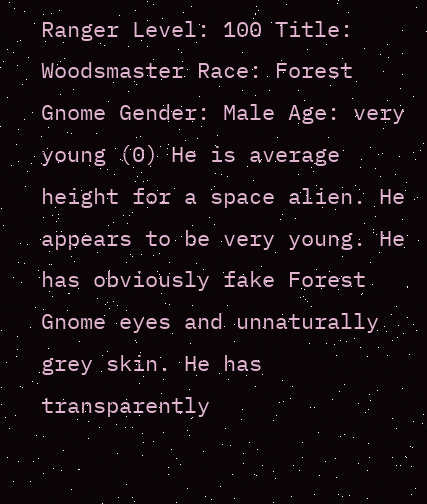Ranger Level: 100 Title: Woodsmaster Race: Forest Gnome Gender: Male Age: very young (0) He is average height for a space alien. He appears to be very young. He has obviously fake Forest Gnome eyes and unnaturally grey skin. He has transparently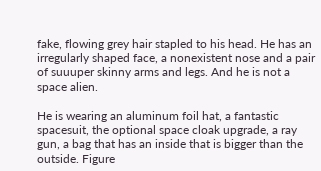fake, flowing grey hair stapled to his head. He has an irregularly shaped face, a nonexistent nose and a pair of suuuper skinny arms and legs. And he is not a space alien.

He is wearing an aluminum foil hat, a fantastic spacesuit, the optional space cloak upgrade, a ray gun, a bag that has an inside that is bigger than the outside. Figure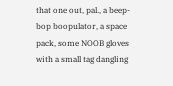that one out, pal., a beep-bop boopulator, a space pack, some NOOB gloves with a small tag dangling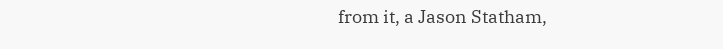from it, a Jason Statham,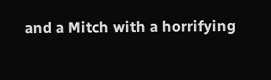and a Mitch with a horrifying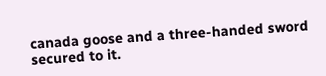canada goose and a three-handed sword secured to it.